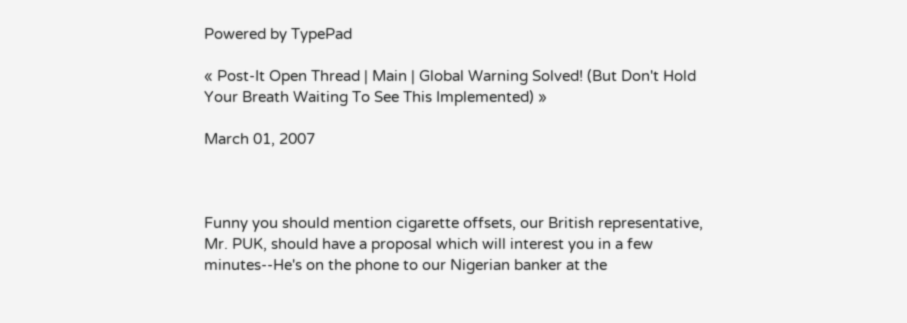Powered by TypePad

« Post-It Open Thread | Main | Global Warning Solved! (But Don't Hold Your Breath Waiting To See This Implemented) »

March 01, 2007



Funny you should mention cigarette offsets, our British representative, Mr. PUK, should have a proposal which will interest you in a few minutes--He's on the phone to our Nigerian banker at the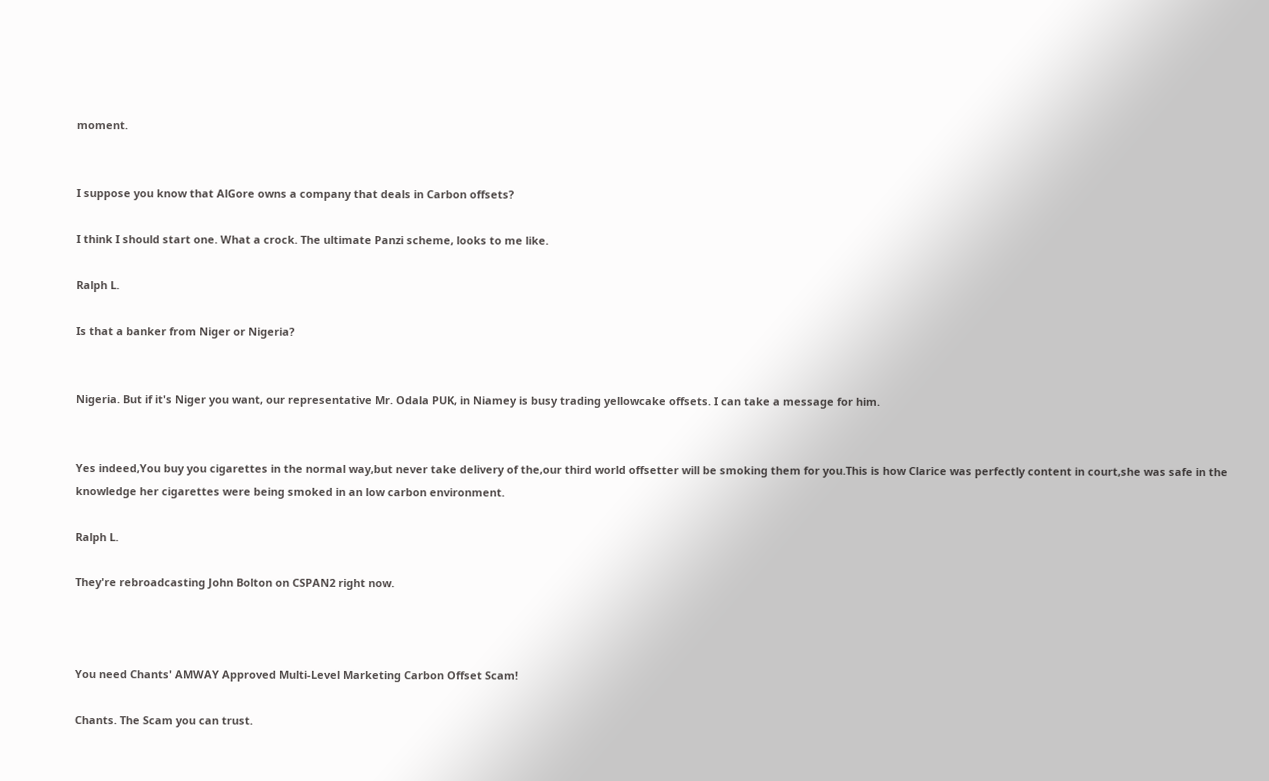moment.


I suppose you know that AlGore owns a company that deals in Carbon offsets?

I think I should start one. What a crock. The ultimate Panzi scheme, looks to me like.

Ralph L.

Is that a banker from Niger or Nigeria?


Nigeria. But if it's Niger you want, our representative Mr. Odala PUK, in Niamey is busy trading yellowcake offsets. I can take a message for him.


Yes indeed,You buy you cigarettes in the normal way,but never take delivery of the,our third world offsetter will be smoking them for you.This is how Clarice was perfectly content in court,she was safe in the knowledge her cigarettes were being smoked in an low carbon environment.

Ralph L.

They're rebroadcasting John Bolton on CSPAN2 right now.



You need Chants' AMWAY Approved Multi-Level Marketing Carbon Offset Scam!

Chants. The Scam you can trust.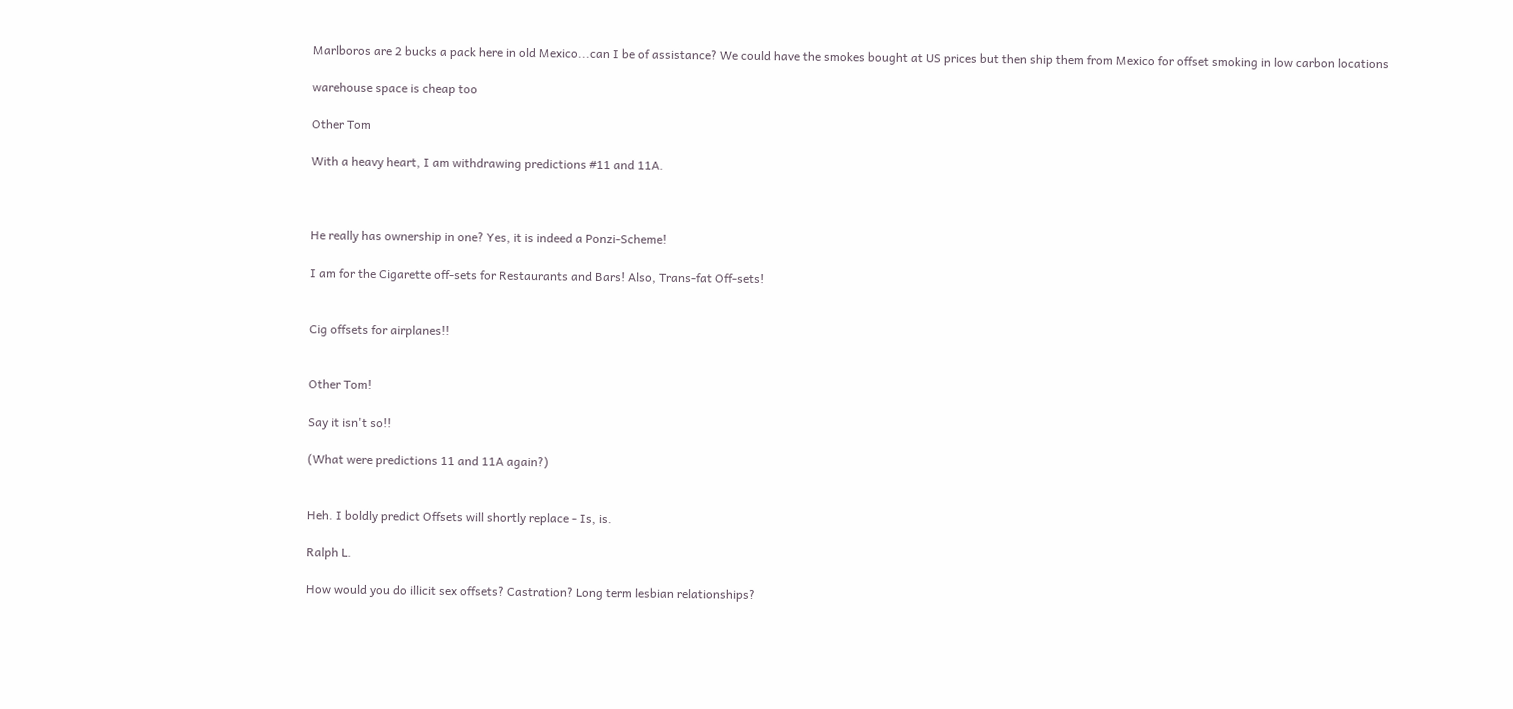Marlboros are 2 bucks a pack here in old Mexico...can I be of assistance? We could have the smokes bought at US prices but then ship them from Mexico for offset smoking in low carbon locations

warehouse space is cheap too

Other Tom

With a heavy heart, I am withdrawing predictions #11 and 11A.



He really has ownership in one? Yes, it is indeed a Ponzi-Scheme!

I am for the Cigarette off-sets for Restaurants and Bars! Also, Trans-fat Off-sets!


Cig offsets for airplanes!!


Other Tom!

Say it isn't so!!

(What were predictions 11 and 11A again?)


Heh. I boldly predict Offsets will shortly replace - Is, is.

Ralph L.

How would you do illicit sex offsets? Castration? Long term lesbian relationships?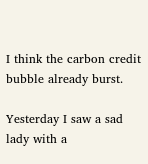I think the carbon credit bubble already burst.

Yesterday I saw a sad lady with a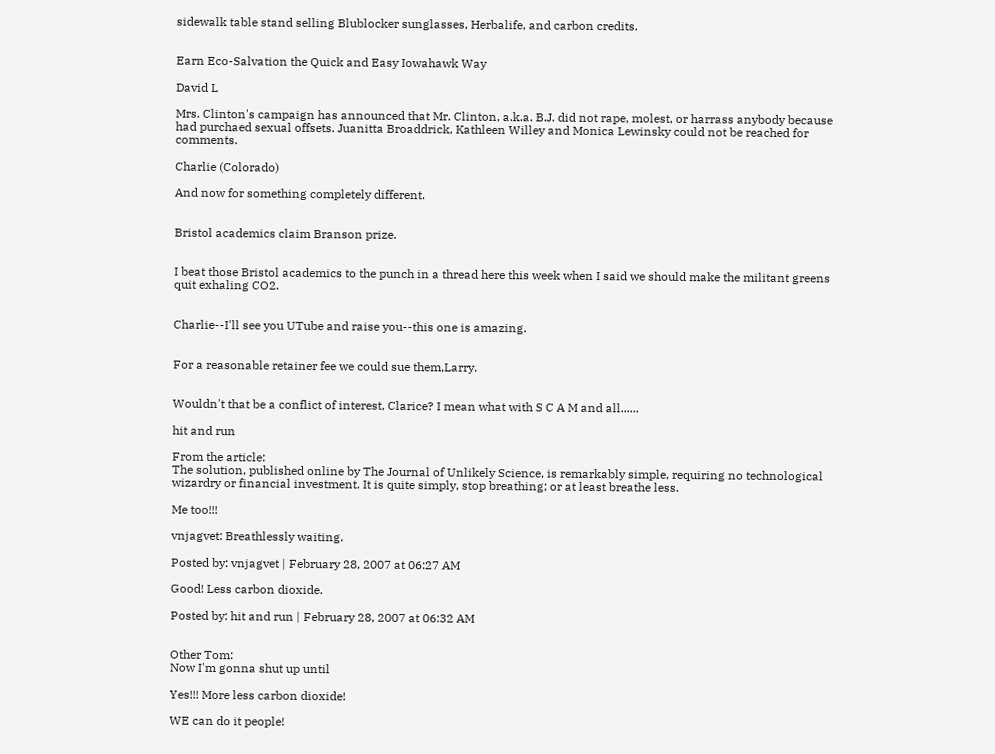sidewalk table stand selling Blublocker sunglasses, Herbalife, and carbon credits.


Earn Eco-Salvation the Quick and Easy Iowahawk Way

David L

Mrs. Clinton's campaign has announced that Mr. Clinton, a.k.a. B.J. did not rape, molest, or harrass anybody because had purchaed sexual offsets. Juanitta Broaddrick, Kathleen Willey and Monica Lewinsky could not be reached for comments.

Charlie (Colorado)

And now for something completely different.


Bristol academics claim Branson prize.


I beat those Bristol academics to the punch in a thread here this week when I said we should make the militant greens quit exhaling CO2.


Charlie--I'll see you UTube and raise you--this one is amazing.


For a reasonable retainer fee we could sue them,Larry.


Wouldn't that be a conflict of interest, Clarice? I mean what with S C A M and all......

hit and run

From the article:
The solution, published online by The Journal of Unlikely Science, is remarkably simple, requiring no technological wizardry or financial investment. It is quite simply, stop breathing; or at least breathe less.

Me too!!!

vnjagvet: Breathlessly waiting.

Posted by: vnjagvet | February 28, 2007 at 06:27 AM

Good! Less carbon dioxide.

Posted by: hit and run | February 28, 2007 at 06:32 AM


Other Tom:
Now I'm gonna shut up until

Yes!!! More less carbon dioxide!

WE can do it people!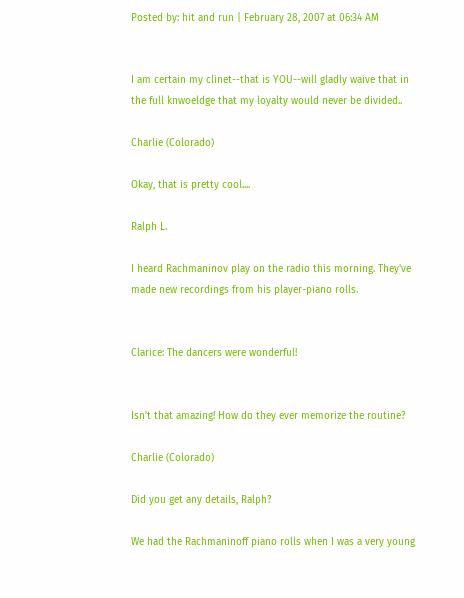Posted by: hit and run | February 28, 2007 at 06:34 AM


I am certain my clinet--that is YOU--will gladly waive that in the full knwoeldge that my loyalty would never be divided..

Charlie (Colorado)

Okay, that is pretty cool....

Ralph L.

I heard Rachmaninov play on the radio this morning. They've made new recordings from his player-piano rolls.


Clarice: The dancers were wonderful!


Isn't that amazing! How do they ever memorize the routine?

Charlie (Colorado)

Did you get any details, Ralph?

We had the Rachmaninoff piano rolls when I was a very young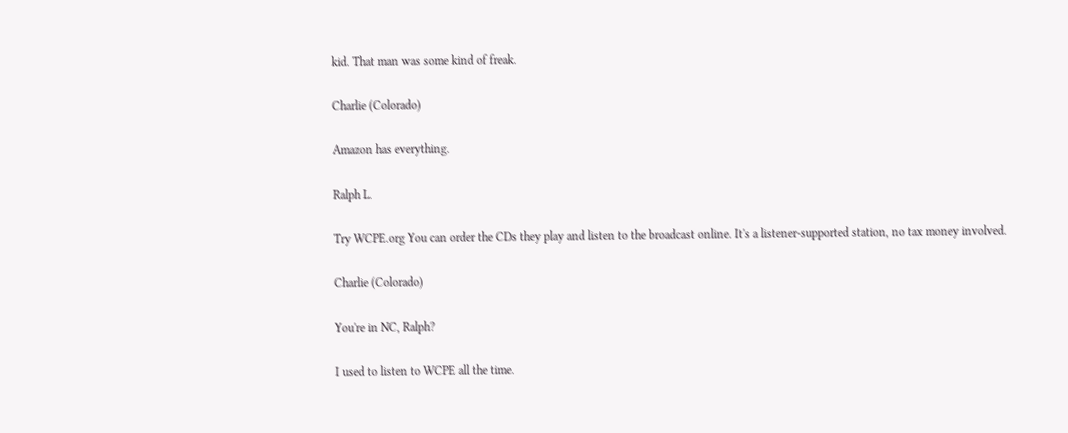kid. That man was some kind of freak.

Charlie (Colorado)

Amazon has everything.

Ralph L.

Try WCPE.org You can order the CDs they play and listen to the broadcast online. It's a listener-supported station, no tax money involved.

Charlie (Colorado)

You're in NC, Ralph?

I used to listen to WCPE all the time.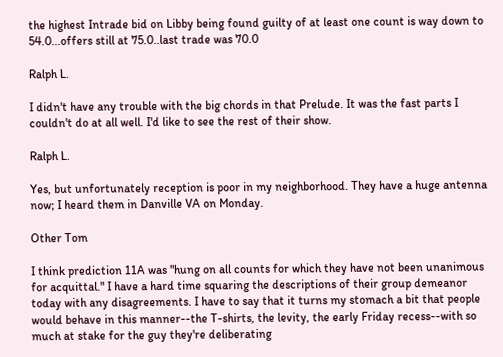the highest Intrade bid on Libby being found guilty of at least one count is way down to 54.0...offers still at 75.0..last trade was 70.0

Ralph L.

I didn't have any trouble with the big chords in that Prelude. It was the fast parts I couldn't do at all well. I'd like to see the rest of their show.

Ralph L.

Yes, but unfortunately reception is poor in my neighborhood. They have a huge antenna now; I heard them in Danville VA on Monday.

Other Tom

I think prediction 11A was "hung on all counts for which they have not been unanimous for acquittal." I have a hard time squaring the descriptions of their group demeanor today with any disagreements. I have to say that it turns my stomach a bit that people would behave in this manner--the T-shirts, the levity, the early Friday recess--with so much at stake for the guy they're deliberating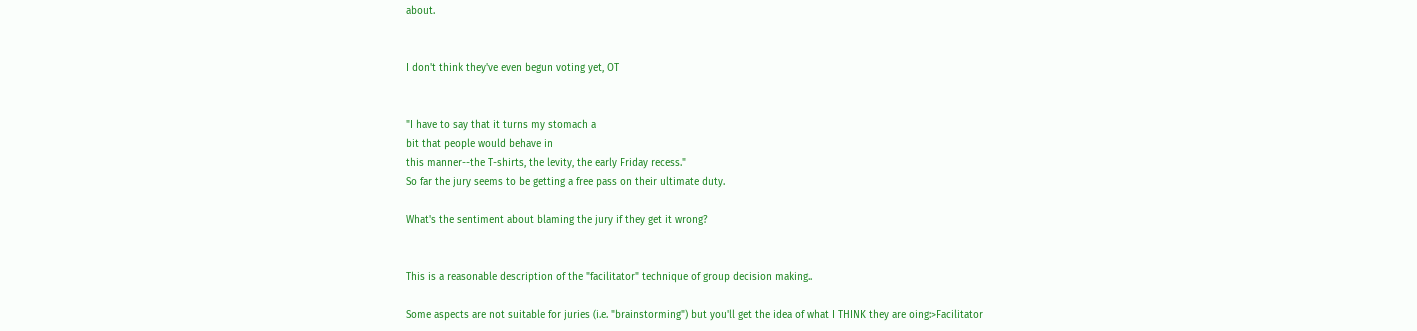about.


I don't think they've even begun voting yet, OT


"I have to say that it turns my stomach a
bit that people would behave in
this manner--the T-shirts, the levity, the early Friday recess."
So far the jury seems to be getting a free pass on their ultimate duty.

What's the sentiment about blaming the jury if they get it wrong?


This is a reasonable description of the "facilitator" technique of group decision making..

Some aspects are not suitable for juries (i.e. "brainstorming") but you'll get the idea of what I THINK they are oing:>Facilitator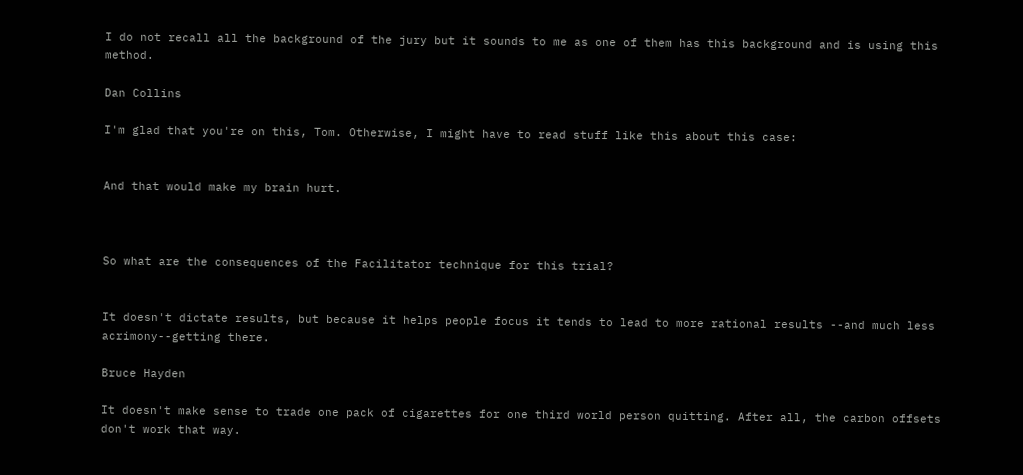I do not recall all the background of the jury but it sounds to me as one of them has this background and is using this method.

Dan Collins

I'm glad that you're on this, Tom. Otherwise, I might have to read stuff like this about this case:


And that would make my brain hurt.



So what are the consequences of the Facilitator technique for this trial?


It doesn't dictate results, but because it helps people focus it tends to lead to more rational results --and much less acrimony--getting there.

Bruce Hayden

It doesn't make sense to trade one pack of cigarettes for one third world person quitting. After all, the carbon offsets don't work that way.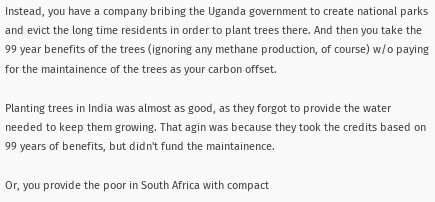Instead, you have a company bribing the Uganda government to create national parks and evict the long time residents in order to plant trees there. And then you take the 99 year benefits of the trees (ignoring any methane production, of course) w/o paying for the maintainence of the trees as your carbon offset.

Planting trees in India was almost as good, as they forgot to provide the water needed to keep them growing. That agin was because they took the credits based on 99 years of benefits, but didn't fund the maintainence.

Or, you provide the poor in South Africa with compact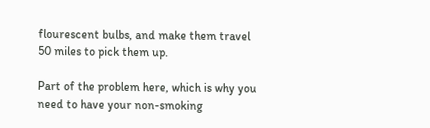flourescent bulbs, and make them travel 50 miles to pick them up.

Part of the problem here, which is why you need to have your non-smoking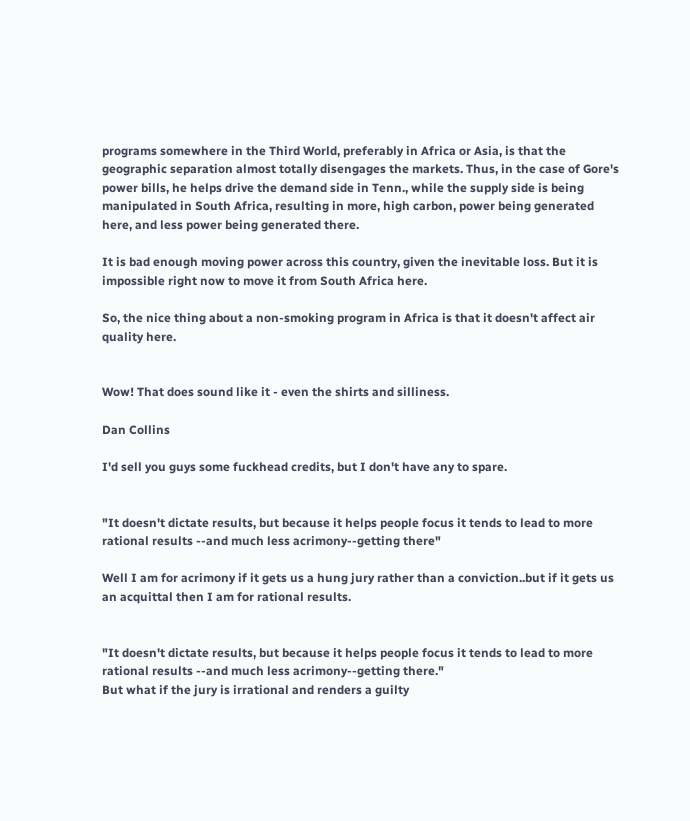programs somewhere in the Third World, preferably in Africa or Asia, is that the geographic separation almost totally disengages the markets. Thus, in the case of Gore's power bills, he helps drive the demand side in Tenn., while the supply side is being manipulated in South Africa, resulting in more, high carbon, power being generated here, and less power being generated there.

It is bad enough moving power across this country, given the inevitable loss. But it is impossible right now to move it from South Africa here.

So, the nice thing about a non-smoking program in Africa is that it doesn't affect air quality here.


Wow! That does sound like it - even the shirts and silliness.

Dan Collins

I'd sell you guys some fuckhead credits, but I don't have any to spare.


"It doesn't dictate results, but because it helps people focus it tends to lead to more rational results --and much less acrimony--getting there"

Well I am for acrimony if it gets us a hung jury rather than a conviction..but if it gets us an acquittal then I am for rational results.


"It doesn't dictate results, but because it helps people focus it tends to lead to more
rational results --and much less acrimony--getting there."
But what if the jury is irrational and renders a guilty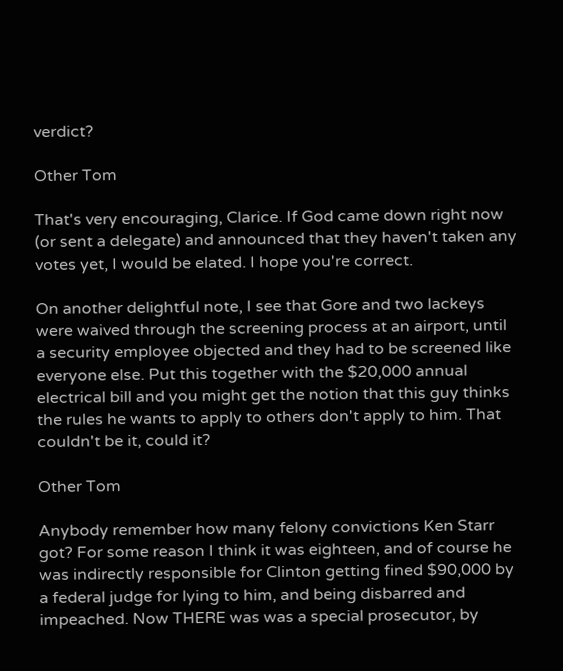verdict?

Other Tom

That's very encouraging, Clarice. If God came down right now (or sent a delegate) and announced that they haven't taken any votes yet, I would be elated. I hope you're correct.

On another delightful note, I see that Gore and two lackeys were waived through the screening process at an airport, until a security employee objected and they had to be screened like everyone else. Put this together with the $20,000 annual electrical bill and you might get the notion that this guy thinks the rules he wants to apply to others don't apply to him. That couldn't be it, could it?

Other Tom

Anybody remember how many felony convictions Ken Starr got? For some reason I think it was eighteen, and of course he was indirectly responsible for Clinton getting fined $90,000 by a federal judge for lying to him, and being disbarred and impeached. Now THERE was was a special prosecutor, by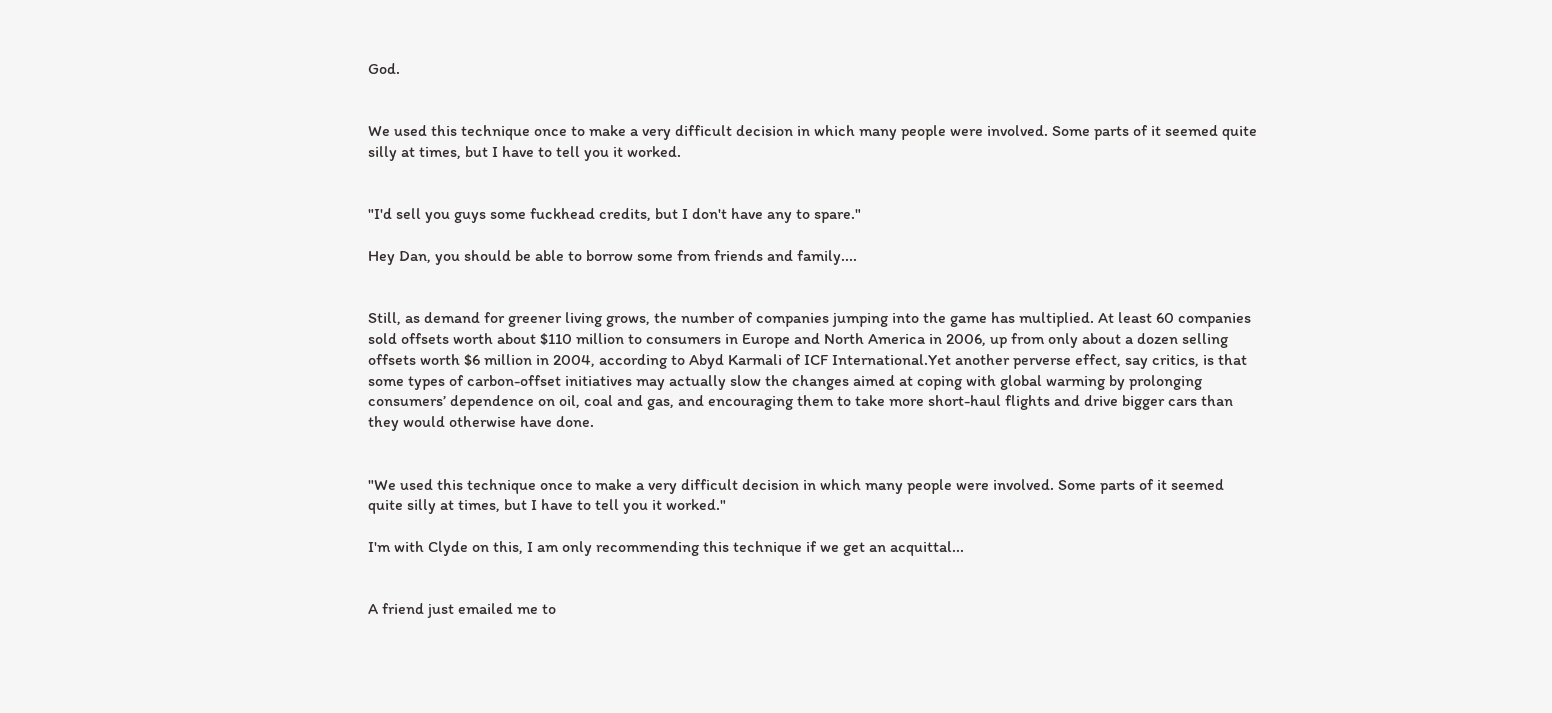God.


We used this technique once to make a very difficult decision in which many people were involved. Some parts of it seemed quite silly at times, but I have to tell you it worked.


"I'd sell you guys some fuckhead credits, but I don't have any to spare."

Hey Dan, you should be able to borrow some from friends and family....


Still, as demand for greener living grows, the number of companies jumping into the game has multiplied. At least 60 companies sold offsets worth about $110 million to consumers in Europe and North America in 2006, up from only about a dozen selling offsets worth $6 million in 2004, according to Abyd Karmali of ICF International.Yet another perverse effect, say critics, is that some types of carbon-offset initiatives may actually slow the changes aimed at coping with global warming by prolonging consumers’ dependence on oil, coal and gas, and encouraging them to take more short-haul flights and drive bigger cars than they would otherwise have done.


"We used this technique once to make a very difficult decision in which many people were involved. Some parts of it seemed quite silly at times, but I have to tell you it worked."

I'm with Clyde on this, I am only recommending this technique if we get an acquittal...


A friend just emailed me to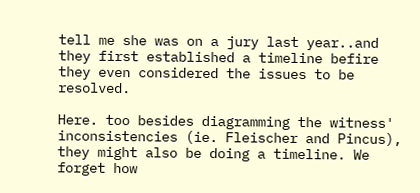tell me she was on a jury last year..and they first established a timeline befire they even considered the issues to be resolved.

Here. too besides diagramming the witness' inconsistencies (ie. Fleischer and Pincus), they might also be doing a timeline. We forget how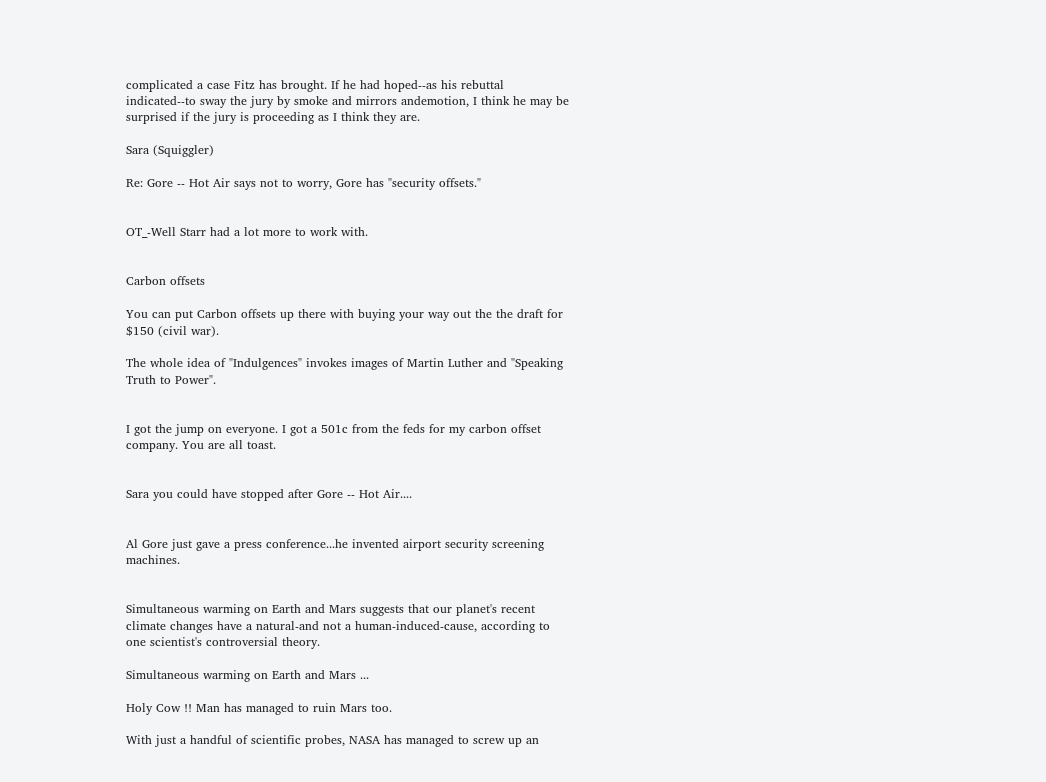complicated a case Fitz has brought. If he had hoped--as his rebuttal indicated--to sway the jury by smoke and mirrors andemotion, I think he may be surprised if the jury is proceeding as I think they are.

Sara (Squiggler)

Re: Gore -- Hot Air says not to worry, Gore has "security offsets."


OT_-Well Starr had a lot more to work with.


Carbon offsets

You can put Carbon offsets up there with buying your way out the the draft for $150 (civil war).

The whole idea of "Indulgences" invokes images of Martin Luther and "Speaking Truth to Power".


I got the jump on everyone. I got a 501c from the feds for my carbon offset company. You are all toast.


Sara you could have stopped after Gore -- Hot Air....


Al Gore just gave a press conference...he invented airport security screening machines.


Simultaneous warming on Earth and Mars suggests that our planet's recent climate changes have a natural-and not a human-induced-cause, according to one scientist's controversial theory.

Simultaneous warming on Earth and Mars ...

Holy Cow !! Man has managed to ruin Mars too.

With just a handful of scientific probes, NASA has managed to screw up an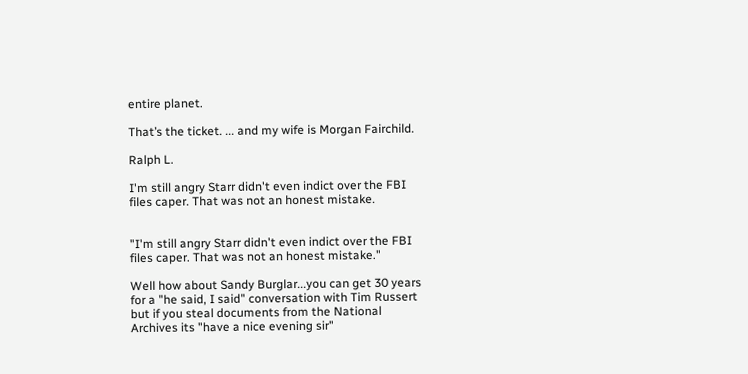entire planet.

That’s the ticket. ... and my wife is Morgan Fairchild.

Ralph L.

I'm still angry Starr didn't even indict over the FBI files caper. That was not an honest mistake.


"I'm still angry Starr didn't even indict over the FBI files caper. That was not an honest mistake."

Well how about Sandy Burglar...you can get 30 years for a "he said, I said" conversation with Tim Russert but if you steal documents from the National Archives its "have a nice evening sir"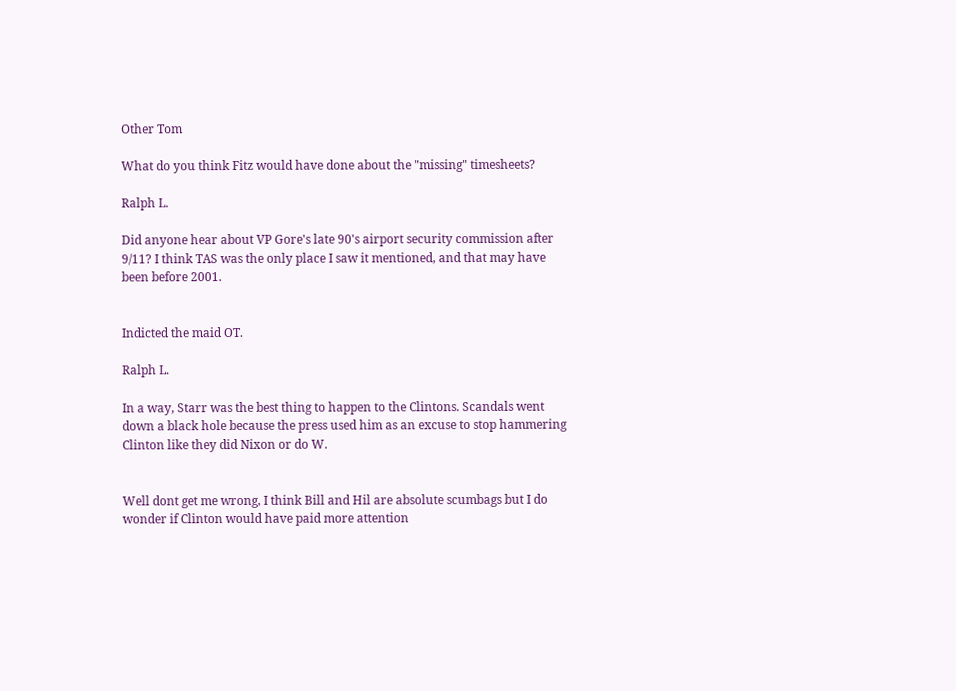Other Tom

What do you think Fitz would have done about the "missing" timesheets?

Ralph L.

Did anyone hear about VP Gore's late 90's airport security commission after 9/11? I think TAS was the only place I saw it mentioned, and that may have been before 2001.


Indicted the maid OT.

Ralph L.

In a way, Starr was the best thing to happen to the Clintons. Scandals went down a black hole because the press used him as an excuse to stop hammering Clinton like they did Nixon or do W.


Well dont get me wrong, I think Bill and Hil are absolute scumbags but I do wonder if Clinton would have paid more attention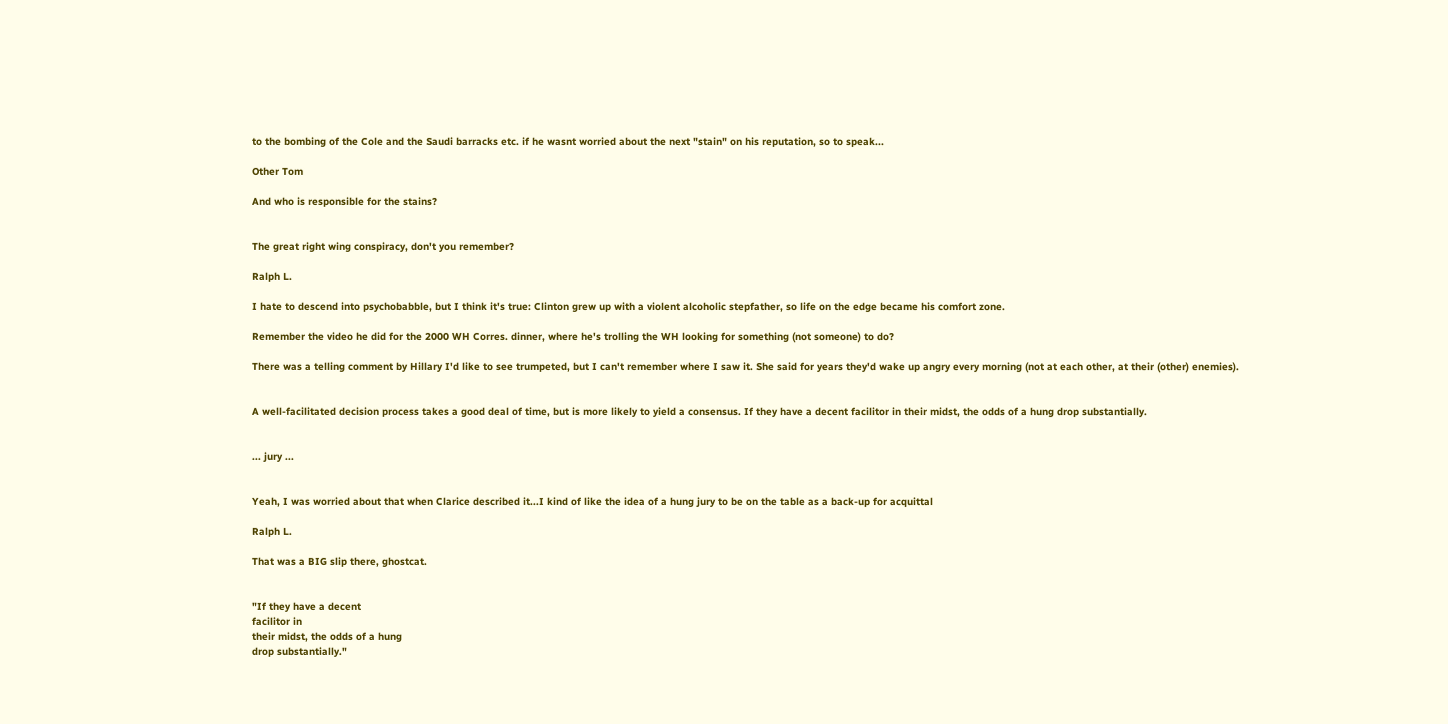to the bombing of the Cole and the Saudi barracks etc. if he wasnt worried about the next "stain" on his reputation, so to speak...

Other Tom

And who is responsible for the stains?


The great right wing conspiracy, don't you remember?

Ralph L.

I hate to descend into psychobabble, but I think it's true: Clinton grew up with a violent alcoholic stepfather, so life on the edge became his comfort zone.

Remember the video he did for the 2000 WH Corres. dinner, where he's trolling the WH looking for something (not someone) to do?

There was a telling comment by Hillary I'd like to see trumpeted, but I can't remember where I saw it. She said for years they'd wake up angry every morning (not at each other, at their (other) enemies).


A well-facilitated decision process takes a good deal of time, but is more likely to yield a consensus. If they have a decent facilitor in their midst, the odds of a hung drop substantially.


... jury ...


Yeah, I was worried about that when Clarice described it...I kind of like the idea of a hung jury to be on the table as a back-up for acquittal

Ralph L.

That was a BIG slip there, ghostcat.


"If they have a decent
facilitor in
their midst, the odds of a hung
drop substantially."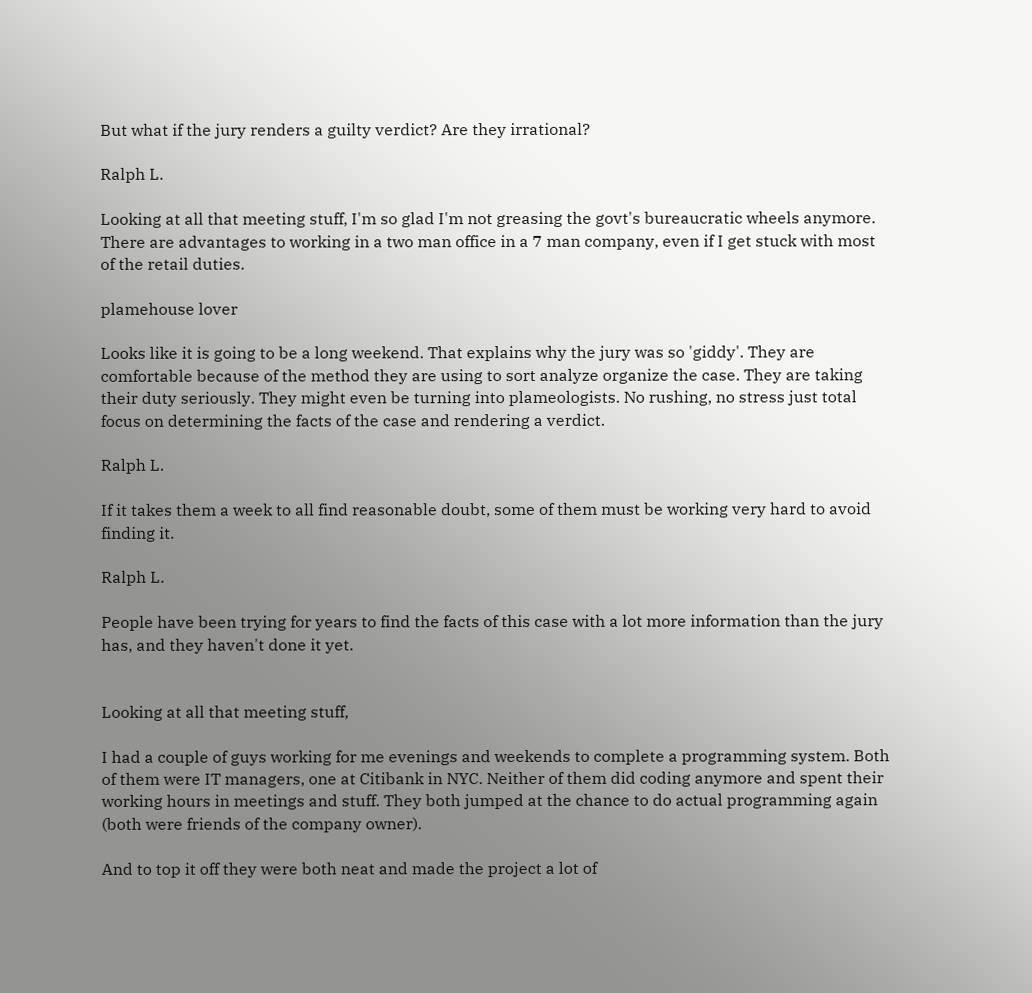But what if the jury renders a guilty verdict? Are they irrational?

Ralph L.

Looking at all that meeting stuff, I'm so glad I'm not greasing the govt's bureaucratic wheels anymore. There are advantages to working in a two man office in a 7 man company, even if I get stuck with most of the retail duties.

plamehouse lover

Looks like it is going to be a long weekend. That explains why the jury was so 'giddy'. They are comfortable because of the method they are using to sort analyze organize the case. They are taking their duty seriously. They might even be turning into plameologists. No rushing, no stress just total focus on determining the facts of the case and rendering a verdict.

Ralph L.

If it takes them a week to all find reasonable doubt, some of them must be working very hard to avoid finding it.

Ralph L.

People have been trying for years to find the facts of this case with a lot more information than the jury has, and they haven't done it yet.


Looking at all that meeting stuff,

I had a couple of guys working for me evenings and weekends to complete a programming system. Both of them were IT managers, one at Citibank in NYC. Neither of them did coding anymore and spent their working hours in meetings and stuff. They both jumped at the chance to do actual programming again (both were friends of the company owner).

And to top it off they were both neat and made the project a lot of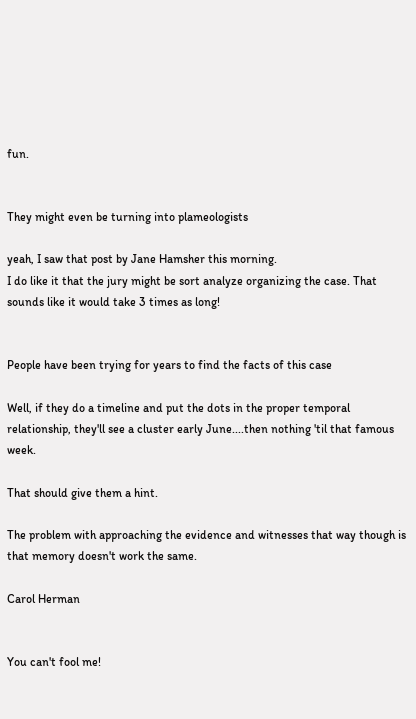fun.


They might even be turning into plameologists

yeah, I saw that post by Jane Hamsher this morning.
I do like it that the jury might be sort analyze organizing the case. That sounds like it would take 3 times as long!


People have been trying for years to find the facts of this case

Well, if they do a timeline and put the dots in the proper temporal relationship, they'll see a cluster early June....then nothing 'til that famous week.

That should give them a hint.

The problem with approaching the evidence and witnesses that way though is that memory doesn't work the same.

Carol Herman


You can't fool me!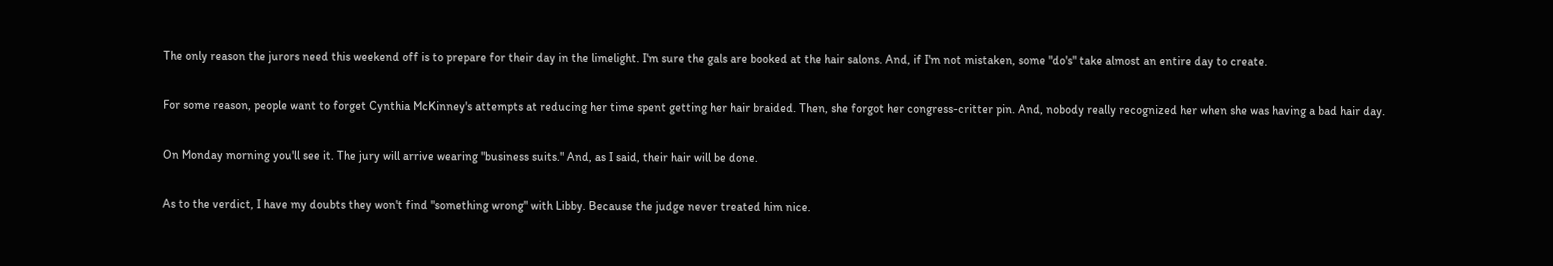The only reason the jurors need this weekend off is to prepare for their day in the limelight. I'm sure the gals are booked at the hair salons. And, if I'm not mistaken, some "do's" take almost an entire day to create.

For some reason, people want to forget Cynthia McKinney's attempts at reducing her time spent getting her hair braided. Then, she forgot her congress-critter pin. And, nobody really recognized her when she was having a bad hair day.

On Monday morning you'll see it. The jury will arrive wearing "business suits." And, as I said, their hair will be done.

As to the verdict, I have my doubts they won't find "something wrong" with Libby. Because the judge never treated him nice.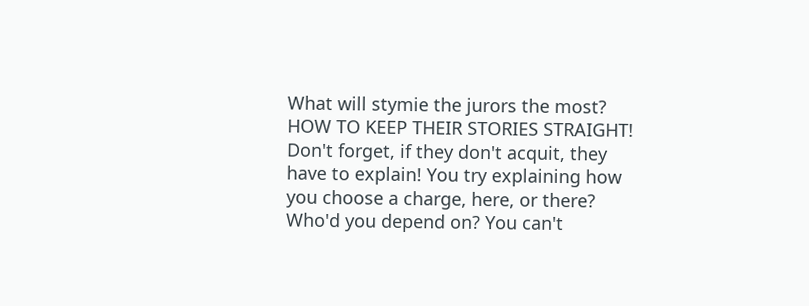What will stymie the jurors the most? HOW TO KEEP THEIR STORIES STRAIGHT! Don't forget, if they don't acquit, they have to explain! You try explaining how you choose a charge, here, or there? Who'd you depend on? You can't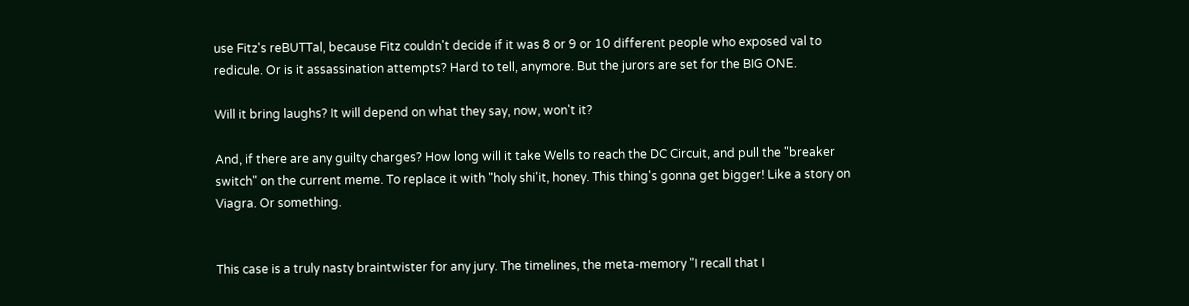use Fitz's reBUTTal, because Fitz couldn't decide if it was 8 or 9 or 10 different people who exposed val to redicule. Or is it assassination attempts? Hard to tell, anymore. But the jurors are set for the BIG ONE.

Will it bring laughs? It will depend on what they say, now, won't it?

And, if there are any guilty charges? How long will it take Wells to reach the DC Circuit, and pull the "breaker switch" on the current meme. To replace it with "holy shi'it, honey. This thing's gonna get bigger! Like a story on Viagra. Or something.


This case is a truly nasty braintwister for any jury. The timelines, the meta-memory "I recall that I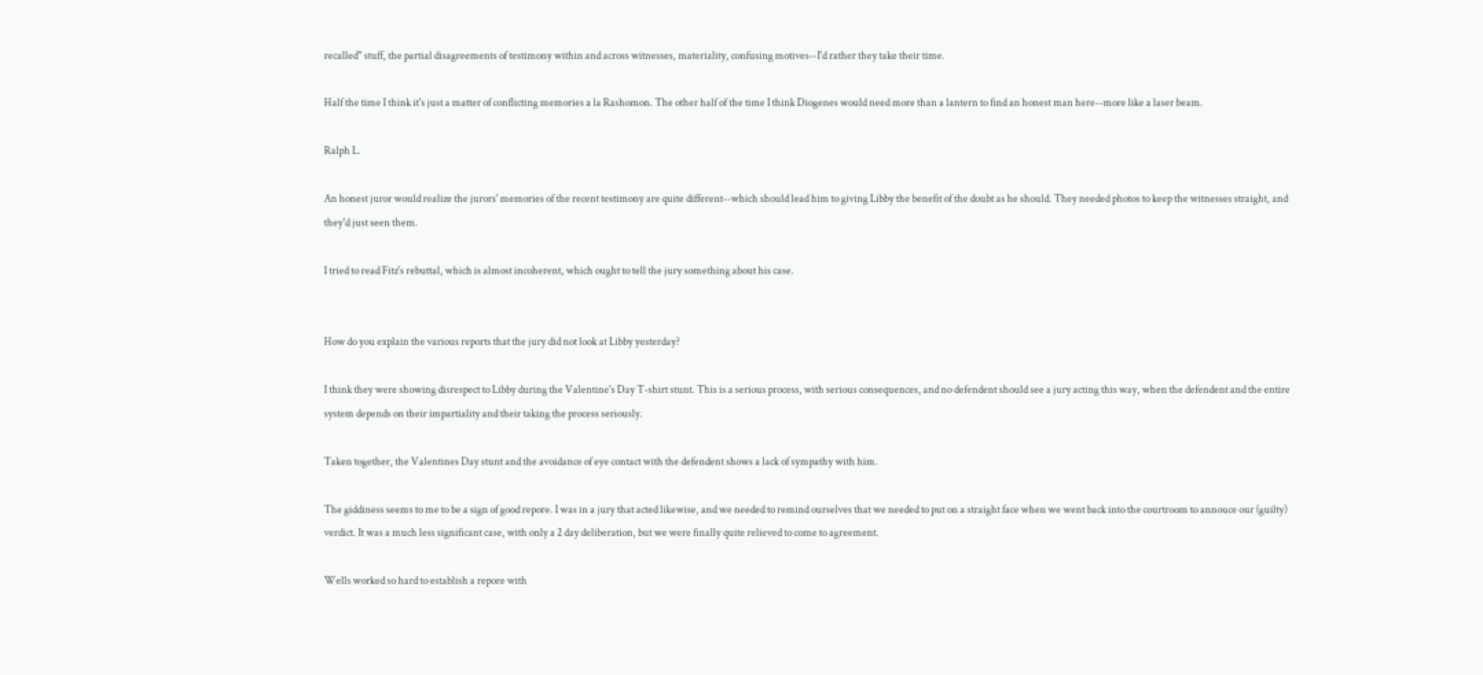recalled" stuff, the partial disagreements of testimony within and across witnesses, materiality, confusing motives--I'd rather they take their time.

Half the time I think it's just a matter of conflicting memories a la Rashomon. The other half of the time I think Diogenes would need more than a lantern to find an honest man here--more like a laser beam.

Ralph L.

An honest juror would realize the jurors' memories of the recent testimony are quite different--which should lead him to giving Libby the benefit of the doubt as he should. They needed photos to keep the witnesses straight, and they'd just seen them.

I tried to read Fitz's rebuttal, which is almost incoherent, which ought to tell the jury something about his case.


How do you explain the various reports that the jury did not look at Libby yesterday?

I think they were showing disrespect to Libby during the Valentine's Day T-shirt stunt. This is a serious process, with serious consequences, and no defendent should see a jury acting this way, when the defendent and the entire system depends on their impartiality and their taking the process seriously.

Taken together, the Valentines Day stunt and the avoidance of eye contact with the defendent shows a lack of sympathy with him.

The giddiness seems to me to be a sign of good repore. I was in a jury that acted likewise, and we needed to remind ourselves that we needed to put on a straight face when we went back into the courtroom to annouce our (guilty) verdict. It was a much less significant case, with only a 2 day deliberation, but we were finally quite relieved to come to agreement.

Wells worked so hard to establish a repore with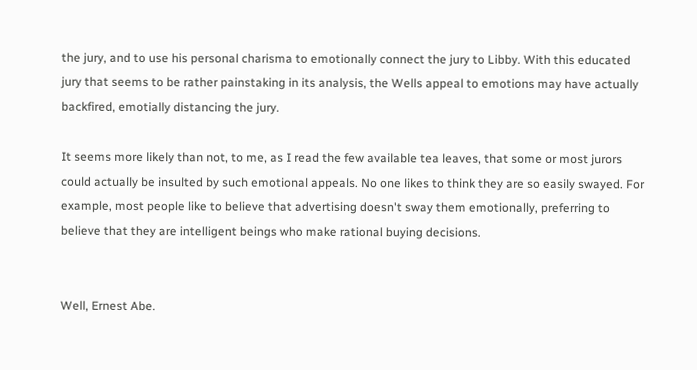the jury, and to use his personal charisma to emotionally connect the jury to Libby. With this educated jury that seems to be rather painstaking in its analysis, the Wells appeal to emotions may have actually backfired, emotially distancing the jury.

It seems more likely than not, to me, as I read the few available tea leaves, that some or most jurors could actually be insulted by such emotional appeals. No one likes to think they are so easily swayed. For example, most people like to believe that advertising doesn't sway them emotionally, preferring to believe that they are intelligent beings who make rational buying decisions.


Well, Ernest Abe.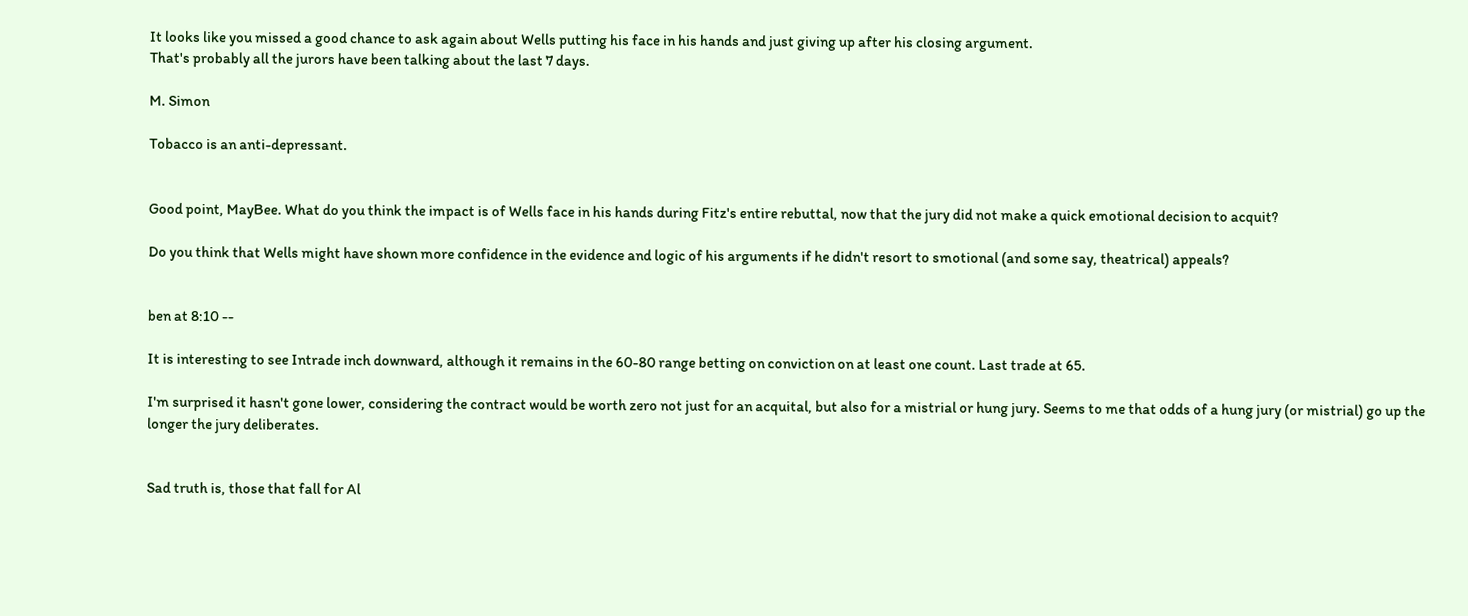It looks like you missed a good chance to ask again about Wells putting his face in his hands and just giving up after his closing argument.
That's probably all the jurors have been talking about the last 7 days.

M. Simon

Tobacco is an anti-depressant.


Good point, MayBee. What do you think the impact is of Wells face in his hands during Fitz's entire rebuttal, now that the jury did not make a quick emotional decision to acquit?

Do you think that Wells might have shown more confidence in the evidence and logic of his arguments if he didn't resort to smotional (and some say, theatrical) appeals?


ben at 8:10 --

It is interesting to see Intrade inch downward, although it remains in the 60-80 range betting on conviction on at least one count. Last trade at 65.

I'm surprised it hasn't gone lower, considering the contract would be worth zero not just for an acquital, but also for a mistrial or hung jury. Seems to me that odds of a hung jury (or mistrial) go up the longer the jury deliberates.


Sad truth is, those that fall for Al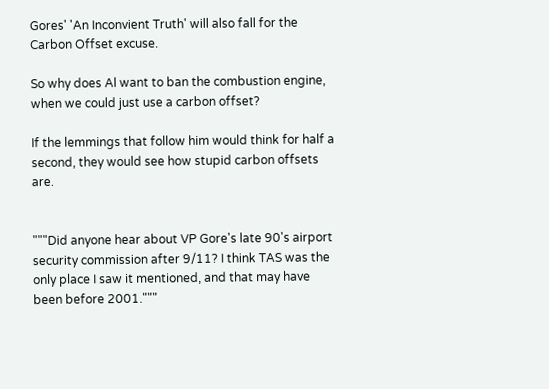Gores' 'An Inconvient Truth' will also fall for the Carbon Offset excuse.

So why does Al want to ban the combustion engine, when we could just use a carbon offset?

If the lemmings that follow him would think for half a second, they would see how stupid carbon offsets are.


"""Did anyone hear about VP Gore's late 90's airport security commission after 9/11? I think TAS was the only place I saw it mentioned, and that may have been before 2001."""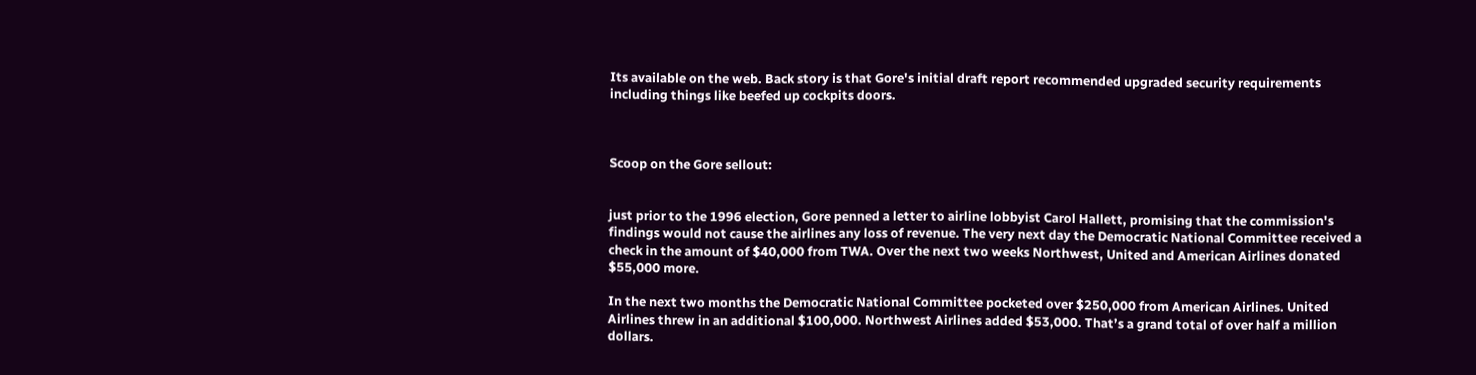Its available on the web. Back story is that Gore's initial draft report recommended upgraded security requirements including things like beefed up cockpits doors.



Scoop on the Gore sellout:


just prior to the 1996 election, Gore penned a letter to airline lobbyist Carol Hallett, promising that the commission's findings would not cause the airlines any loss of revenue. The very next day the Democratic National Committee received a check in the amount of $40,000 from TWA. Over the next two weeks Northwest, United and American Airlines donated $55,000 more.

In the next two months the Democratic National Committee pocketed over $250,000 from American Airlines. United Airlines threw in an additional $100,000. Northwest Airlines added $53,000. That’s a grand total of over half a million dollars.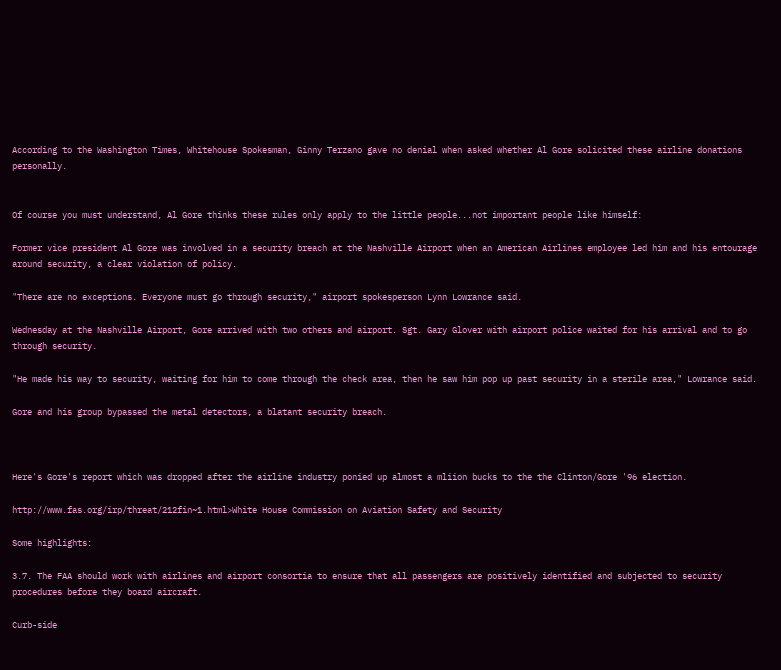According to the Washington Times, Whitehouse Spokesman, Ginny Terzano gave no denial when asked whether Al Gore solicited these airline donations personally.


Of course you must understand, Al Gore thinks these rules only apply to the little people...not important people like himself:

Former vice president Al Gore was involved in a security breach at the Nashville Airport when an American Airlines employee led him and his entourage around security, a clear violation of policy.

"There are no exceptions. Everyone must go through security," airport spokesperson Lynn Lowrance said.

Wednesday at the Nashville Airport, Gore arrived with two others and airport. Sgt. Gary Glover with airport police waited for his arrival and to go through security.

"He made his way to security, waiting for him to come through the check area, then he saw him pop up past security in a sterile area," Lowrance said.

Gore and his group bypassed the metal detectors, a blatant security breach.



Here's Gore's report which was dropped after the airline industry ponied up almost a mliion bucks to the the Clinton/Gore '96 election.

http://www.fas.org/irp/threat/212fin~1.html>White House Commission on Aviation Safety and Security

Some highlights:

3.7. The FAA should work with airlines and airport consortia to ensure that all passengers are positively identified and subjected to security procedures before they board aircraft.

Curb-side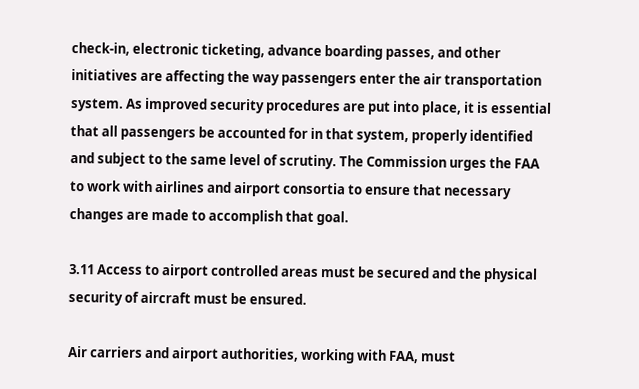check-in, electronic ticketing, advance boarding passes, and other initiatives are affecting the way passengers enter the air transportation system. As improved security procedures are put into place, it is essential that all passengers be accounted for in that system, properly identified and subject to the same level of scrutiny. The Commission urges the FAA to work with airlines and airport consortia to ensure that necessary changes are made to accomplish that goal.

3.11 Access to airport controlled areas must be secured and the physical security of aircraft must be ensured.

Air carriers and airport authorities, working with FAA, must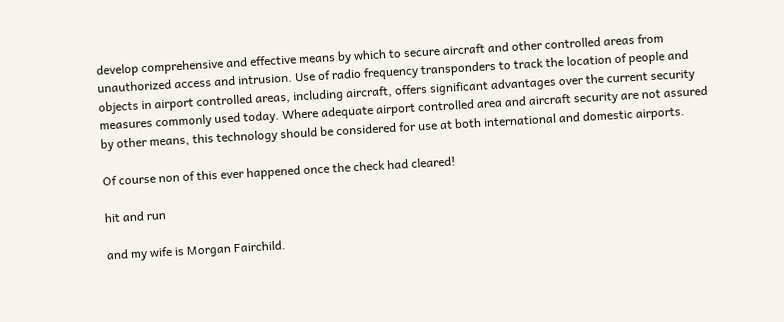develop comprehensive and effective means by which to secure aircraft and other controlled areas from unauthorized access and intrusion. Use of radio frequency transponders to track the location of people and objects in airport controlled areas, including aircraft, offers significant advantages over the current security measures commonly used today. Where adequate airport controlled area and aircraft security are not assured by other means, this technology should be considered for use at both international and domestic airports.

Of course non of this ever happened once the check had cleared!

hit and run

and my wife is Morgan Fairchild.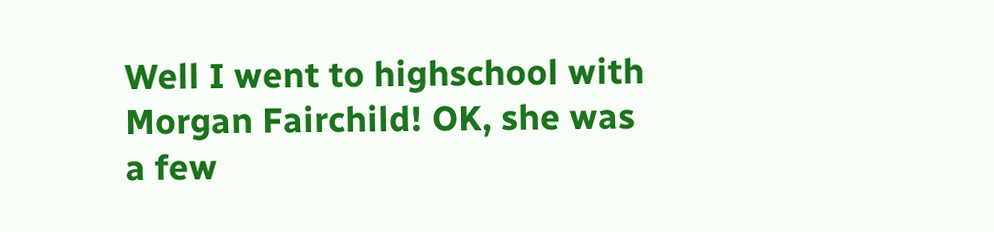Well I went to highschool with Morgan Fairchild! OK, she was a few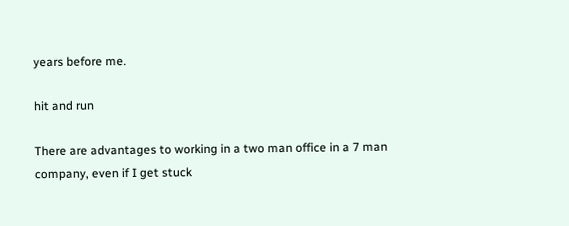years before me.

hit and run

There are advantages to working in a two man office in a 7 man company, even if I get stuck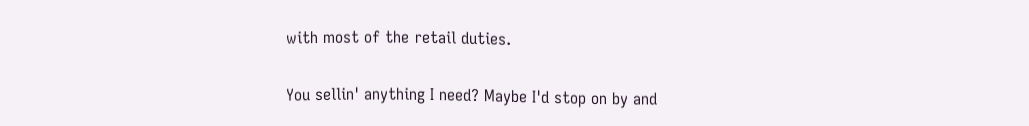with most of the retail duties.

You sellin' anything I need? Maybe I'd stop on by and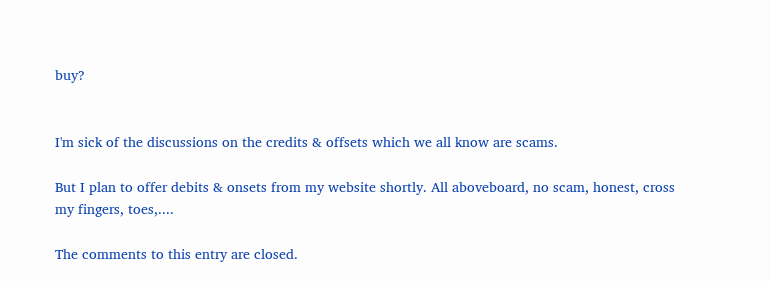buy?


I'm sick of the discussions on the credits & offsets which we all know are scams.

But I plan to offer debits & onsets from my website shortly. All aboveboard, no scam, honest, cross my fingers, toes,....

The comments to this entry are closed.